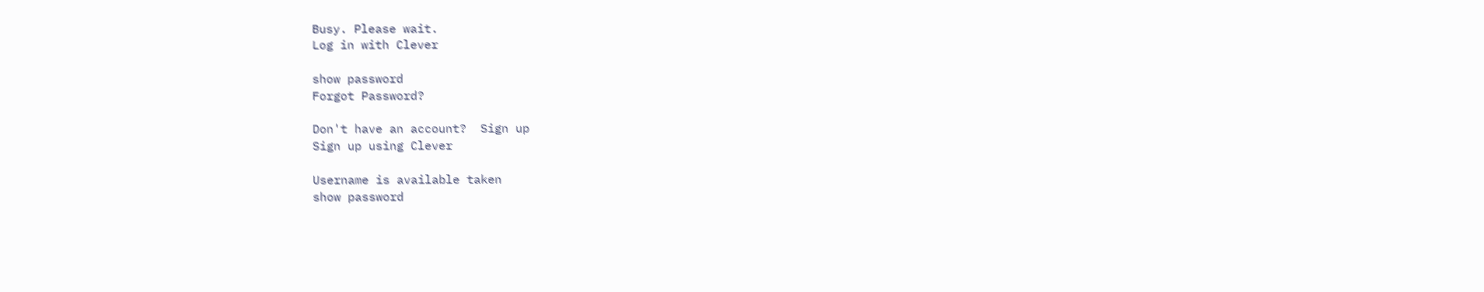Busy. Please wait.
Log in with Clever

show password
Forgot Password?

Don't have an account?  Sign up
Sign up using Clever

Username is available taken
show password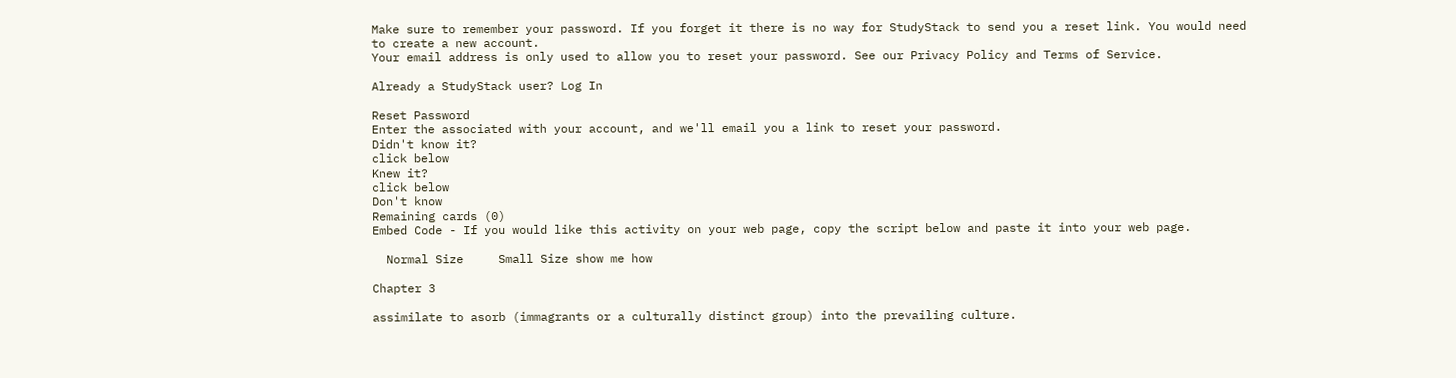Make sure to remember your password. If you forget it there is no way for StudyStack to send you a reset link. You would need to create a new account.
Your email address is only used to allow you to reset your password. See our Privacy Policy and Terms of Service.

Already a StudyStack user? Log In

Reset Password
Enter the associated with your account, and we'll email you a link to reset your password.
Didn't know it?
click below
Knew it?
click below
Don't know
Remaining cards (0)
Embed Code - If you would like this activity on your web page, copy the script below and paste it into your web page.

  Normal Size     Small Size show me how

Chapter 3

assimilate to asorb (immagrants or a culturally distinct group) into the prevailing culture.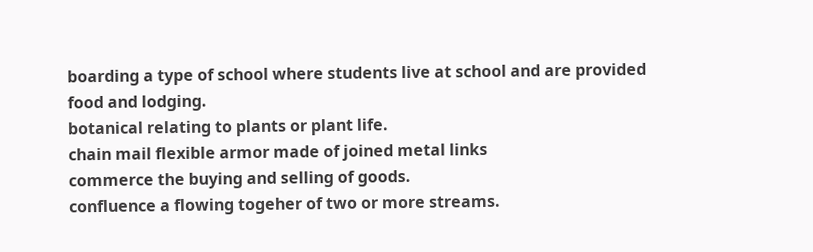boarding a type of school where students live at school and are provided food and lodging.
botanical relating to plants or plant life.
chain mail flexible armor made of joined metal links
commerce the buying and selling of goods.
confluence a flowing togeher of two or more streams.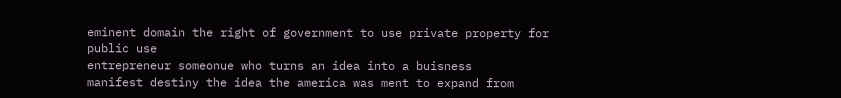eminent domain the right of government to use private property for public use
entrepreneur someonue who turns an idea into a buisness
manifest destiny the idea the america was ment to expand from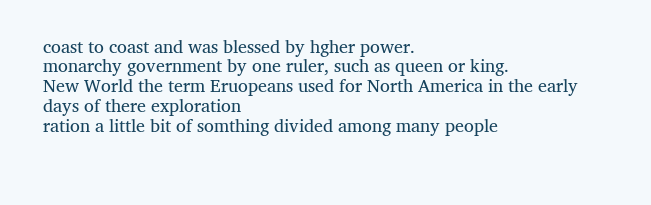coast to coast and was blessed by hgher power.
monarchy government by one ruler, such as queen or king.
New World the term Eruopeans used for North America in the early days of there exploration
ration a little bit of somthing divided among many people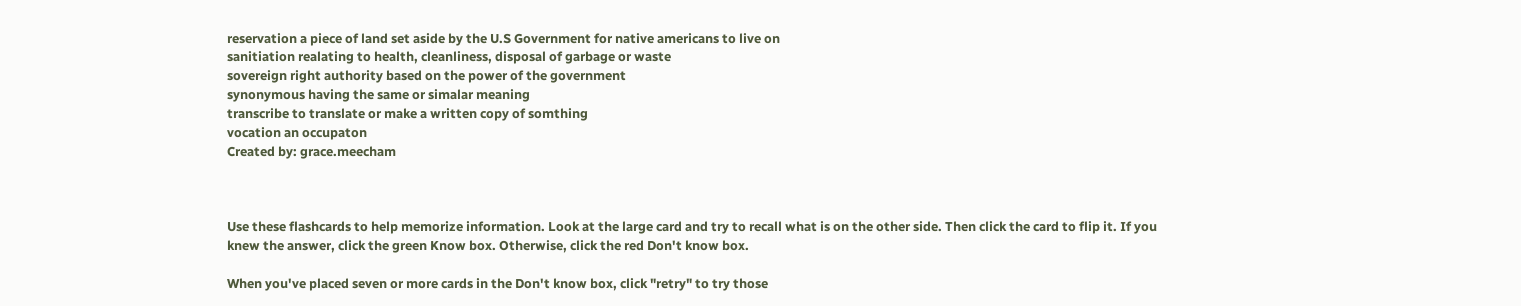reservation a piece of land set aside by the U.S Government for native americans to live on
sanitiation realating to health, cleanliness, disposal of garbage or waste
sovereign right authority based on the power of the government
synonymous having the same or simalar meaning
transcribe to translate or make a written copy of somthing
vocation an occupaton
Created by: grace.meecham



Use these flashcards to help memorize information. Look at the large card and try to recall what is on the other side. Then click the card to flip it. If you knew the answer, click the green Know box. Otherwise, click the red Don't know box.

When you've placed seven or more cards in the Don't know box, click "retry" to try those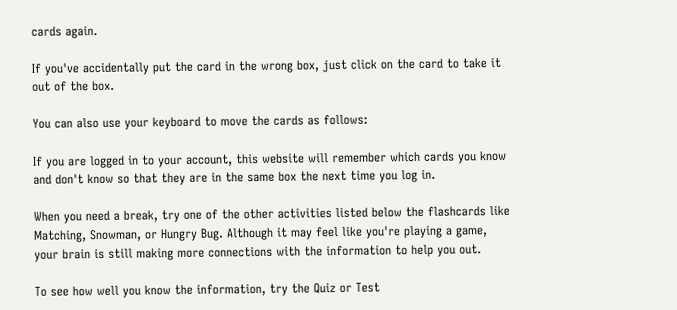cards again.

If you've accidentally put the card in the wrong box, just click on the card to take it out of the box.

You can also use your keyboard to move the cards as follows:

If you are logged in to your account, this website will remember which cards you know and don't know so that they are in the same box the next time you log in.

When you need a break, try one of the other activities listed below the flashcards like Matching, Snowman, or Hungry Bug. Although it may feel like you're playing a game, your brain is still making more connections with the information to help you out.

To see how well you know the information, try the Quiz or Test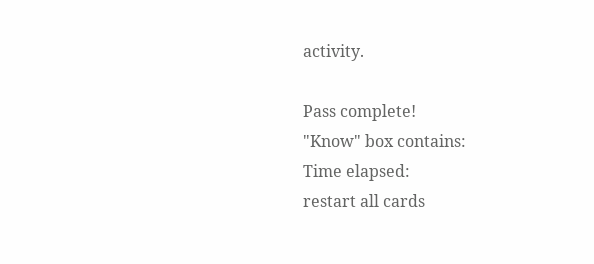activity.

Pass complete!
"Know" box contains:
Time elapsed:
restart all cards